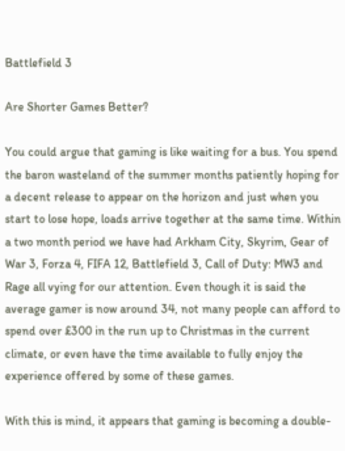Battlefield 3

Are Shorter Games Better?

You could argue that gaming is like waiting for a bus. You spend the baron wasteland of the summer months patiently hoping for a decent release to appear on the horizon and just when you start to lose hope, loads arrive together at the same time. Within a two month period we have had Arkham City, Skyrim, Gear of War 3, Forza 4, FIFA 12, Battlefield 3, Call of Duty: MW3 and Rage all vying for our attention. Even though it is said the average gamer is now around 34, not many people can afford to spend over £300 in the run up to Christmas in the current climate, or even have the time available to fully enjoy the experience offered by some of these games.

With this is mind, it appears that gaming is becoming a double-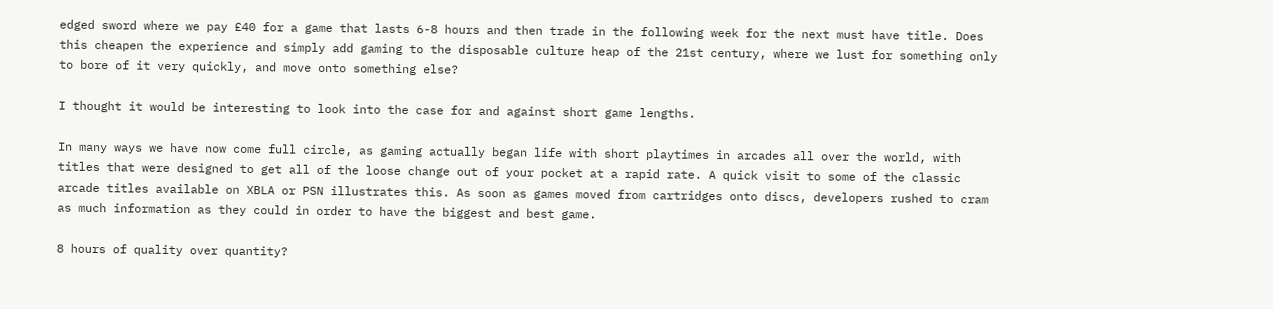edged sword where we pay £40 for a game that lasts 6-8 hours and then trade in the following week for the next must have title. Does this cheapen the experience and simply add gaming to the disposable culture heap of the 21st century, where we lust for something only to bore of it very quickly, and move onto something else?

I thought it would be interesting to look into the case for and against short game lengths.

In many ways we have now come full circle, as gaming actually began life with short playtimes in arcades all over the world, with titles that were designed to get all of the loose change out of your pocket at a rapid rate. A quick visit to some of the classic arcade titles available on XBLA or PSN illustrates this. As soon as games moved from cartridges onto discs, developers rushed to cram as much information as they could in order to have the biggest and best game.

8 hours of quality over quantity?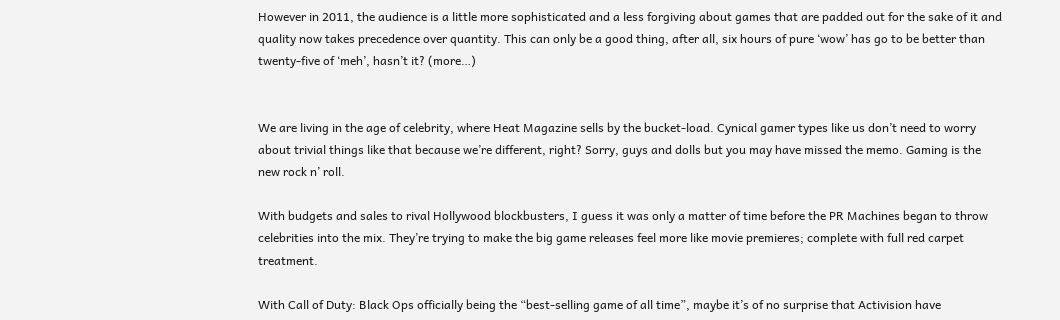However in 2011, the audience is a little more sophisticated and a less forgiving about games that are padded out for the sake of it and quality now takes precedence over quantity. This can only be a good thing, after all, six hours of pure ‘wow’ has go to be better than twenty-five of ‘meh’, hasn’t it? (more…)


We are living in the age of celebrity, where Heat Magazine sells by the bucket-load. Cynical gamer types like us don’t need to worry about trivial things like that because we’re different, right? Sorry, guys and dolls but you may have missed the memo. Gaming is the new rock n’ roll.

With budgets and sales to rival Hollywood blockbusters, I guess it was only a matter of time before the PR Machines began to throw celebrities into the mix. They’re trying to make the big game releases feel more like movie premieres; complete with full red carpet treatment.

With Call of Duty: Black Ops officially being the “best-selling game of all time”, maybe it’s of no surprise that Activision have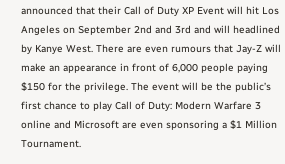announced that their Call of Duty XP Event will hit Los Angeles on September 2nd and 3rd and will headlined by Kanye West. There are even rumours that Jay-Z will make an appearance in front of 6,000 people paying $150 for the privilege. The event will be the public’s first chance to play Call of Duty: Modern Warfare 3 online and Microsoft are even sponsoring a $1 Million Tournament.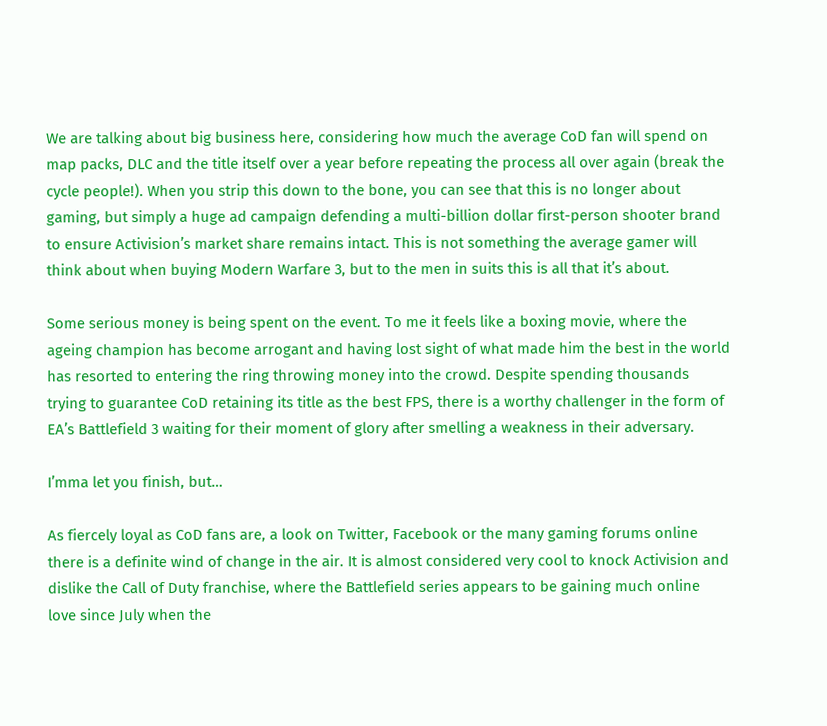We are talking about big business here, considering how much the average CoD fan will spend on map packs, DLC and the title itself over a year before repeating the process all over again (break the cycle people!). When you strip this down to the bone, you can see that this is no longer about gaming, but simply a huge ad campaign defending a multi-billion dollar first-person shooter brand to ensure Activision’s market share remains intact. This is not something the average gamer will think about when buying Modern Warfare 3, but to the men in suits this is all that it’s about.

Some serious money is being spent on the event. To me it feels like a boxing movie, where the ageing champion has become arrogant and having lost sight of what made him the best in the world has resorted to entering the ring throwing money into the crowd. Despite spending thousands trying to guarantee CoD retaining its title as the best FPS, there is a worthy challenger in the form of EA’s Battlefield 3 waiting for their moment of glory after smelling a weakness in their adversary.

I’mma let you finish, but…

As fiercely loyal as CoD fans are, a look on Twitter, Facebook or the many gaming forums online there is a definite wind of change in the air. It is almost considered very cool to knock Activision and dislike the Call of Duty franchise, where the Battlefield series appears to be gaining much online love since July when the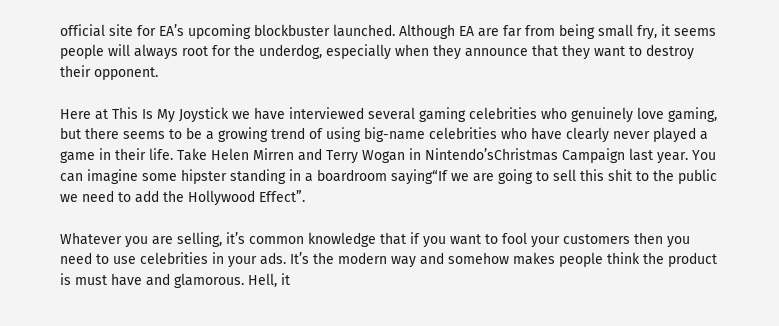official site for EA’s upcoming blockbuster launched. Although EA are far from being small fry, it seems people will always root for the underdog, especially when they announce that they want to destroy their opponent.

Here at This Is My Joystick we have interviewed several gaming celebrities who genuinely love gaming, but there seems to be a growing trend of using big-name celebrities who have clearly never played a game in their life. Take Helen Mirren and Terry Wogan in Nintendo’sChristmas Campaign last year. You can imagine some hipster standing in a boardroom saying“If we are going to sell this shit to the public we need to add the Hollywood Effect”.

Whatever you are selling, it’s common knowledge that if you want to fool your customers then you need to use celebrities in your ads. It’s the modern way and somehow makes people think the product is must have and glamorous. Hell, it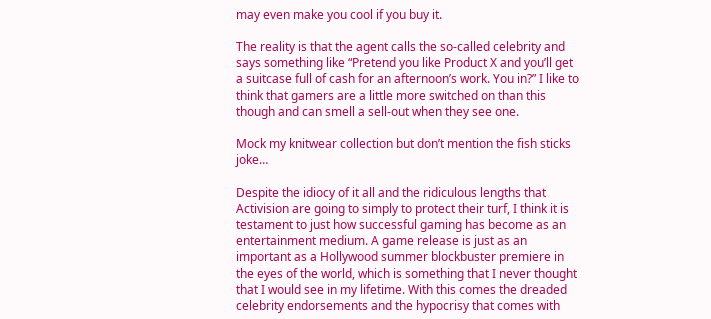may even make you cool if you buy it.

The reality is that the agent calls the so-called celebrity and says something like “Pretend you like Product X and you’ll get a suitcase full of cash for an afternoon’s work. You in?” I like to think that gamers are a little more switched on than this though and can smell a sell-out when they see one.

Mock my knitwear collection but don’t mention the fish sticks joke…

Despite the idiocy of it all and the ridiculous lengths that Activision are going to simply to protect their turf, I think it is testament to just how successful gaming has become as an entertainment medium. A game release is just as an important as a Hollywood summer blockbuster premiere in the eyes of the world, which is something that I never thought that I would see in my lifetime. With this comes the dreaded celebrity endorsements and the hypocrisy that comes with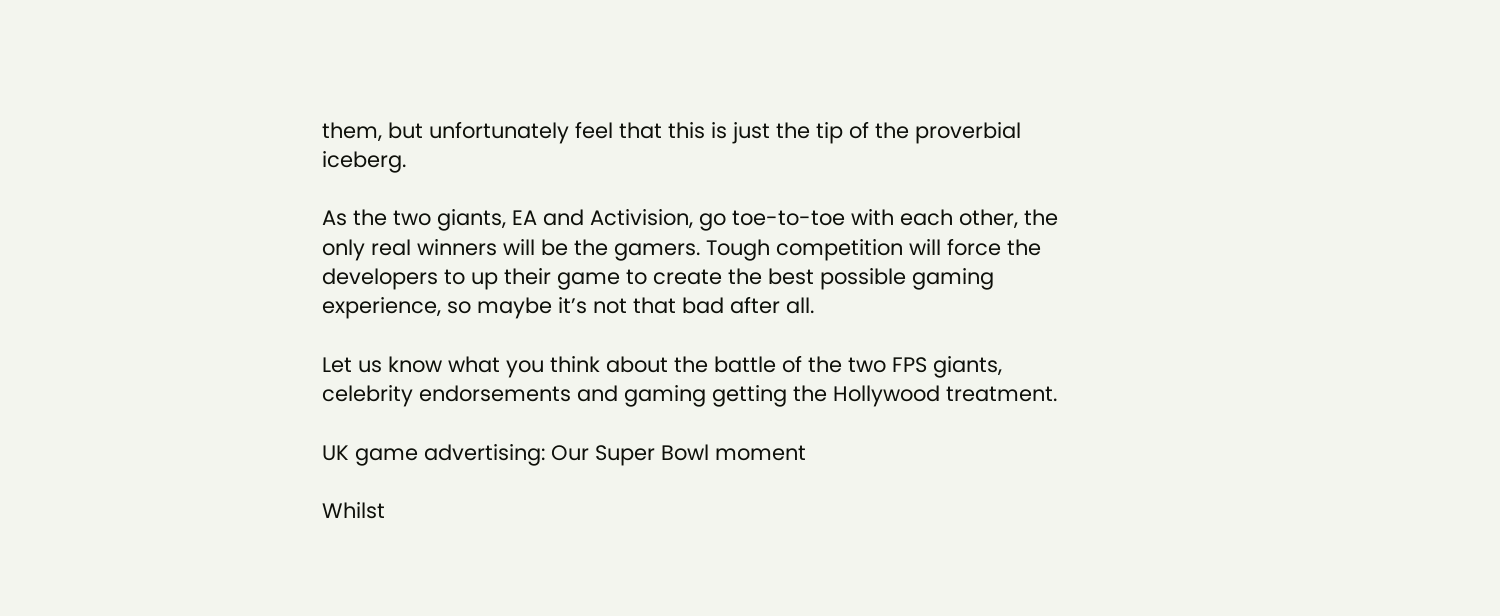them, but unfortunately feel that this is just the tip of the proverbial iceberg.

As the two giants, EA and Activision, go toe-to-toe with each other, the only real winners will be the gamers. Tough competition will force the developers to up their game to create the best possible gaming experience, so maybe it’s not that bad after all.

Let us know what you think about the battle of the two FPS giants, celebrity endorsements and gaming getting the Hollywood treatment.

UK game advertising: Our Super Bowl moment

Whilst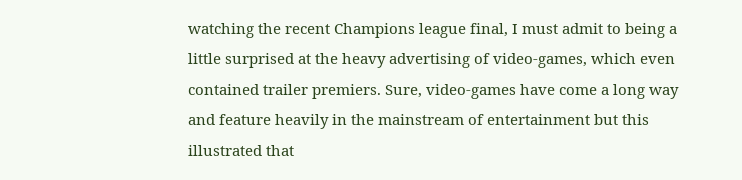watching the recent Champions league final, I must admit to being a little surprised at the heavy advertising of video-games, which even contained trailer premiers. Sure, video-games have come a long way and feature heavily in the mainstream of entertainment but this illustrated that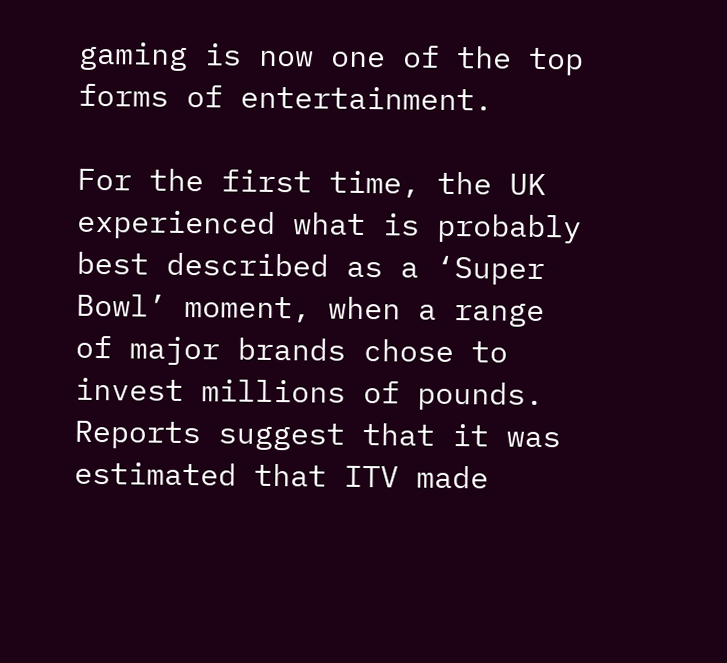gaming is now one of the top forms of entertainment.

For the first time, the UK experienced what is probably best described as a ‘Super Bowl’ moment, when a range of major brands chose to invest millions of pounds. Reports suggest that it was estimated that ITV made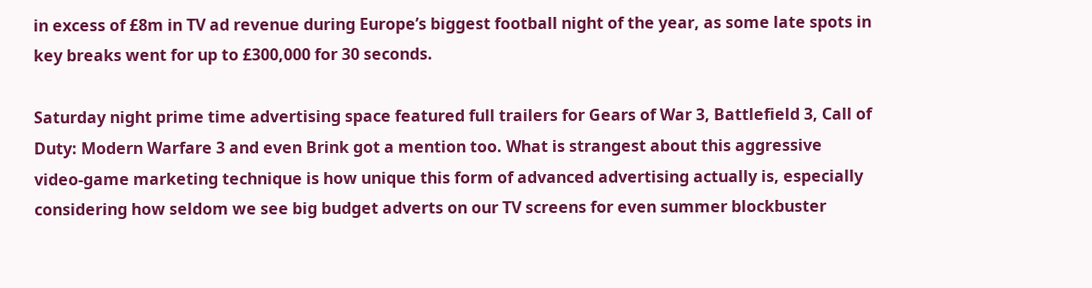in excess of £8m in TV ad revenue during Europe’s biggest football night of the year, as some late spots in key breaks went for up to £300,000 for 30 seconds.

Saturday night prime time advertising space featured full trailers for Gears of War 3, Battlefield 3, Call of Duty: Modern Warfare 3 and even Brink got a mention too. What is strangest about this aggressive video-game marketing technique is how unique this form of advanced advertising actually is, especially considering how seldom we see big budget adverts on our TV screens for even summer blockbuster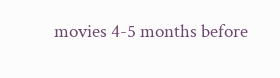movies 4-5 months before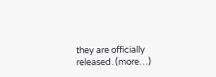they are officially released. (more…)